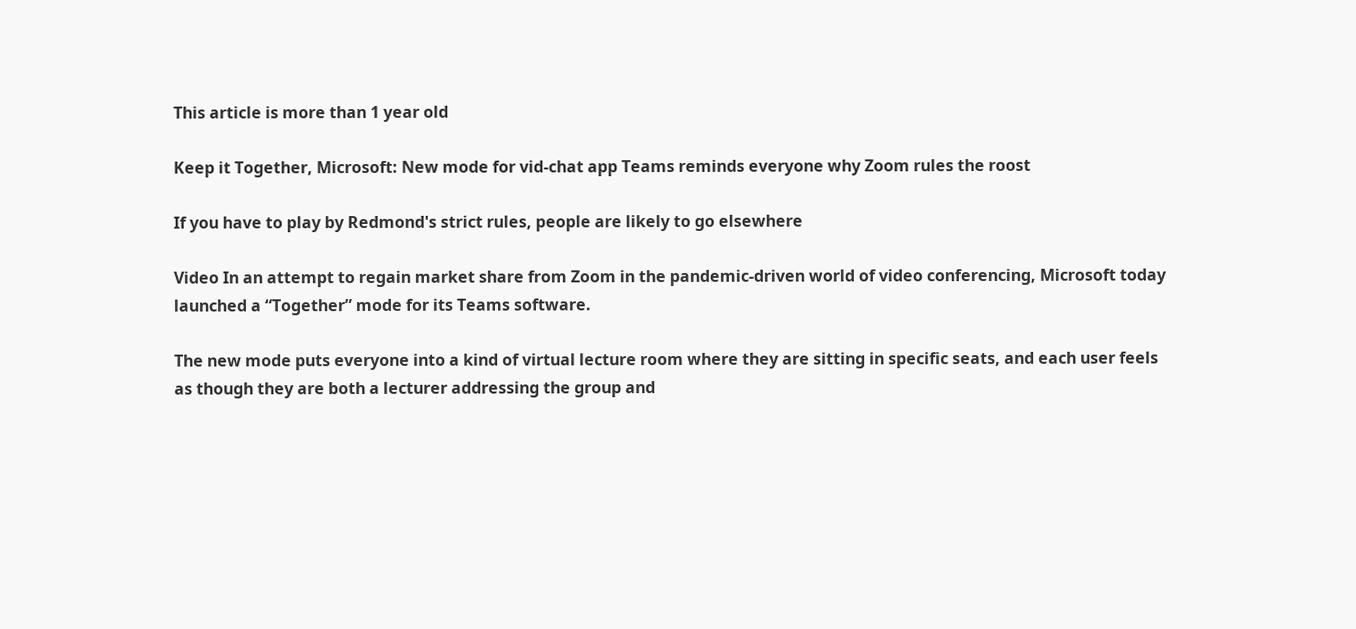This article is more than 1 year old

Keep it Together, Microsoft: New mode for vid-chat app Teams reminds everyone why Zoom rules the roost

If you have to play by Redmond's strict rules, people are likely to go elsewhere

Video In an attempt to regain market share from Zoom in the pandemic-driven world of video conferencing, Microsoft today launched a “Together” mode for its Teams software.

The new mode puts everyone into a kind of virtual lecture room where they are sitting in specific seats, and each user feels as though they are both a lecturer addressing the group and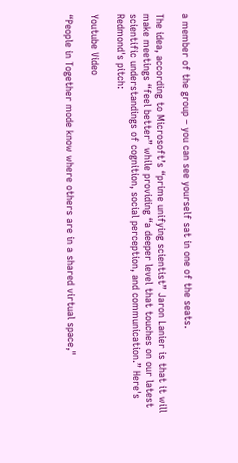a member of the group – you can see yourself sat in one of the seats.

The idea, according to Microsoft’s “prime unifying scientist” Jaron Lanier is that it will make meetings “feel better” while providing “a deeper level that touches on our latest scientific understandings of cognition, social perception, and communication.” Here's Redmond's pitch:

Youtube Video

“People in Together mode know where others are in a shared virtual space,"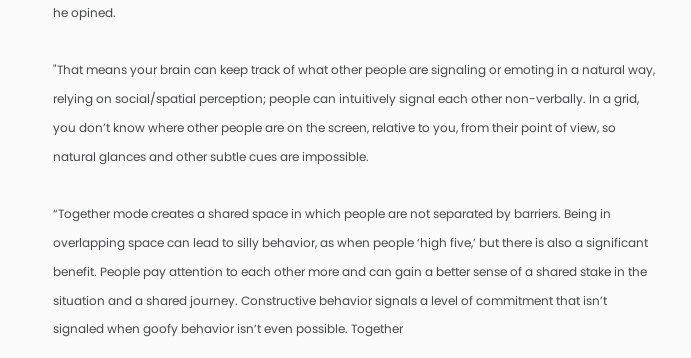he opined.

"That means your brain can keep track of what other people are signaling or emoting in a natural way, relying on social/spatial perception; people can intuitively signal each other non-verbally. In a grid, you don’t know where other people are on the screen, relative to you, from their point of view, so natural glances and other subtle cues are impossible.

“Together mode creates a shared space in which people are not separated by barriers. Being in overlapping space can lead to silly behavior, as when people ‘high five,’ but there is also a significant benefit. People pay attention to each other more and can gain a better sense of a shared stake in the situation and a shared journey. Constructive behavior signals a level of commitment that isn’t signaled when goofy behavior isn’t even possible. Together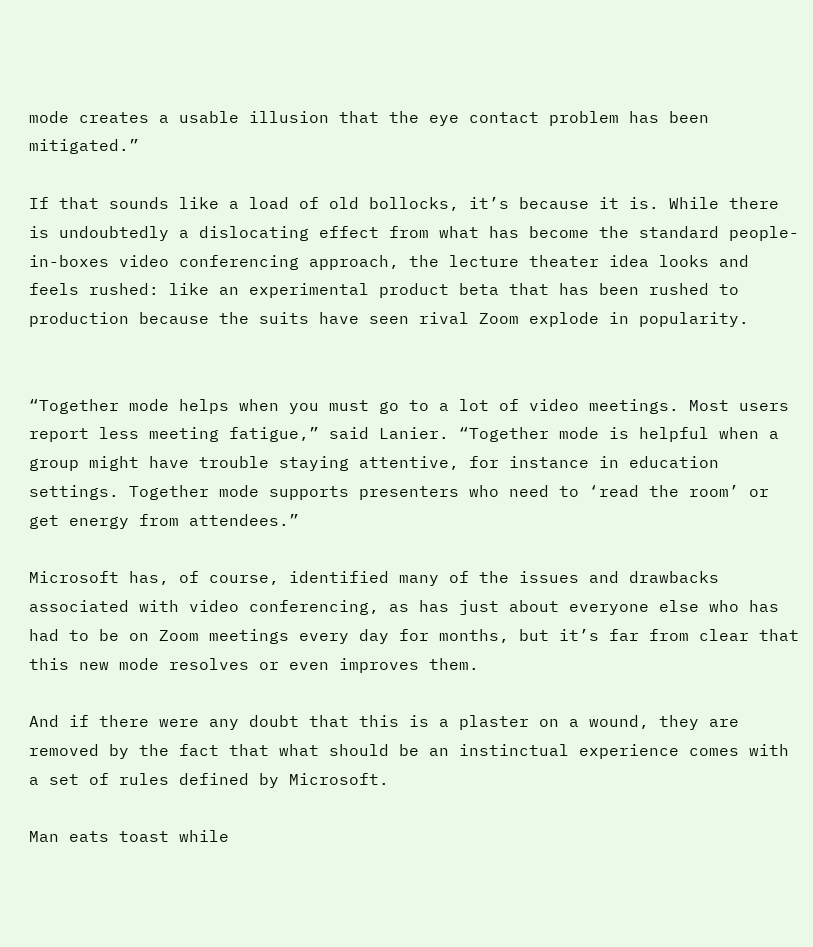mode creates a usable illusion that the eye contact problem has been mitigated.”

If that sounds like a load of old bollocks, it’s because it is. While there is undoubtedly a dislocating effect from what has become the standard people-in-boxes video conferencing approach, the lecture theater idea looks and feels rushed: like an experimental product beta that has been rushed to production because the suits have seen rival Zoom explode in popularity.


“Together mode helps when you must go to a lot of video meetings. Most users report less meeting fatigue,” said Lanier. “Together mode is helpful when a group might have trouble staying attentive, for instance in education settings. Together mode supports presenters who need to ‘read the room’ or get energy from attendees.”

Microsoft has, of course, identified many of the issues and drawbacks associated with video conferencing, as has just about everyone else who has had to be on Zoom meetings every day for months, but it’s far from clear that this new mode resolves or even improves them.

And if there were any doubt that this is a plaster on a wound, they are removed by the fact that what should be an instinctual experience comes with a set of rules defined by Microsoft.

Man eats toast while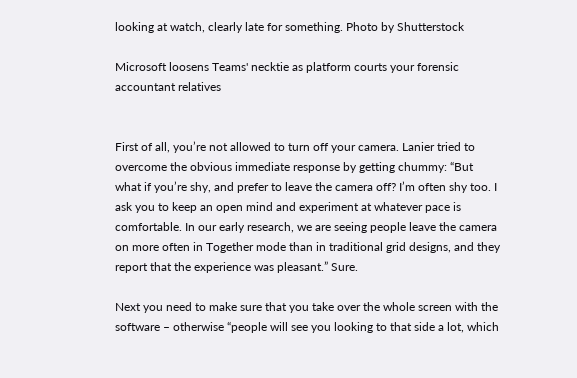looking at watch, clearly late for something. Photo by Shutterstock

Microsoft loosens Teams' necktie as platform courts your forensic accountant relatives


First of all, you’re not allowed to turn off your camera. Lanier tried to overcome the obvious immediate response by getting chummy: “But what if you’re shy, and prefer to leave the camera off? I’m often shy too. I ask you to keep an open mind and experiment at whatever pace is comfortable. In our early research, we are seeing people leave the camera on more often in Together mode than in traditional grid designs, and they report that the experience was pleasant.” Sure.

Next you need to make sure that you take over the whole screen with the software – otherwise “people will see you looking to that side a lot, which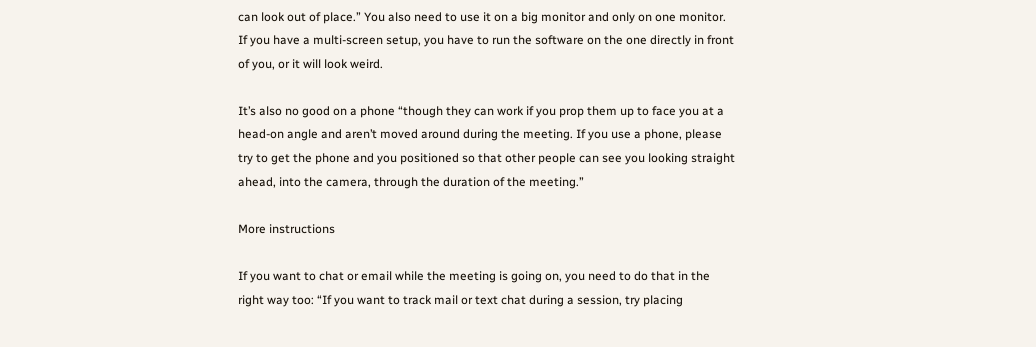can look out of place.” You also need to use it on a big monitor and only on one monitor. If you have a multi-screen setup, you have to run the software on the one directly in front of you, or it will look weird.

It’s also no good on a phone “though they can work if you prop them up to face you at a head-on angle and aren’t moved around during the meeting. If you use a phone, please try to get the phone and you positioned so that other people can see you looking straight ahead, into the camera, through the duration of the meeting.”

More instructions

If you want to chat or email while the meeting is going on, you need to do that in the right way too: “If you want to track mail or text chat during a session, try placing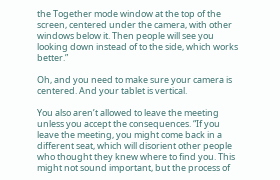the Together mode window at the top of the screen, centered under the camera, with other windows below it. Then people will see you looking down instead of to the side, which works better.”

Oh, and you need to make sure your camera is centered. And your tablet is vertical.

You also aren’t allowed to leave the meeting unless you accept the consequences. “If you leave the meeting, you might come back in a different seat, which will disorient other people who thought they knew where to find you. This might not sound important, but the process of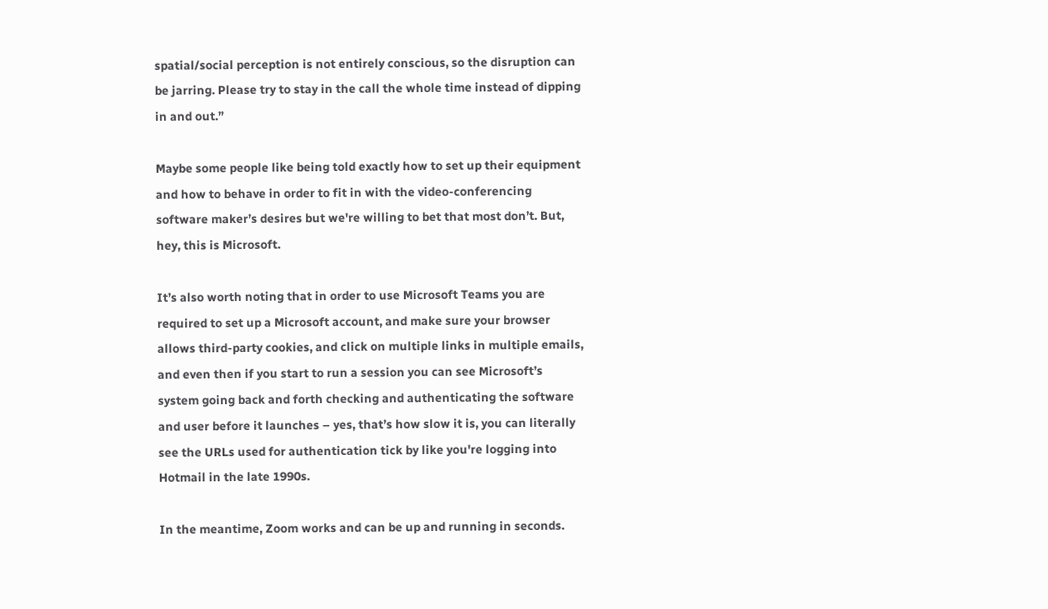spatial/social perception is not entirely conscious, so the disruption can be jarring. Please try to stay in the call the whole time instead of dipping in and out.”

Maybe some people like being told exactly how to set up their equipment and how to behave in order to fit in with the video-conferencing software maker’s desires but we're willing to bet that most don’t. But, hey, this is Microsoft.

It’s also worth noting that in order to use Microsoft Teams you are required to set up a Microsoft account, and make sure your browser allows third-party cookies, and click on multiple links in multiple emails, and even then if you start to run a session you can see Microsoft’s system going back and forth checking and authenticating the software and user before it launches – yes, that’s how slow it is, you can literally see the URLs used for authentication tick by like you're logging into Hotmail in the late 1990s.

In the meantime, Zoom works and can be up and running in seconds.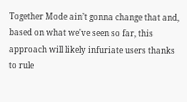Together Mode ain’t gonna change that and, based on what we've seen so far, this approach will likely infuriate users thanks to rule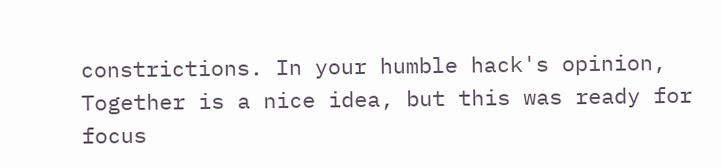constrictions. In your humble hack's opinion, Together is a nice idea, but this was ready for focus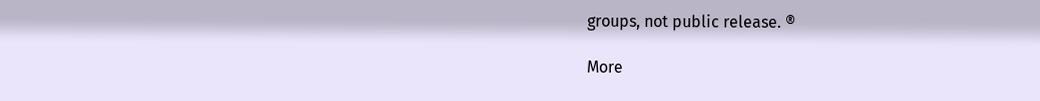groups, not public release. ®

More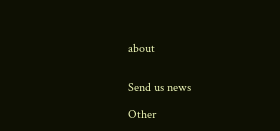about


Send us news

Other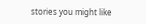stories you might like